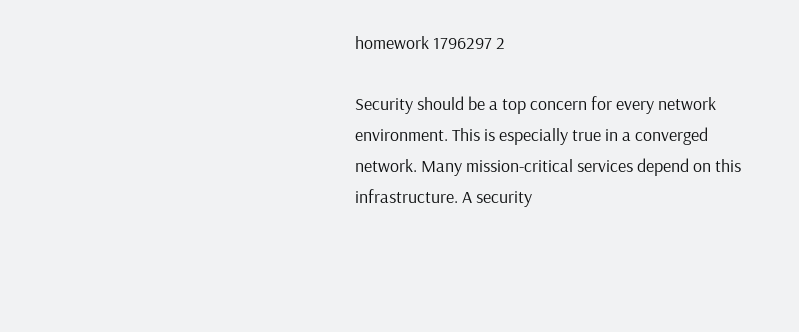homework 1796297 2

Security should be a top concern for every network environment. This is especially true in a converged network. Many mission-critical services depend on this infrastructure. A security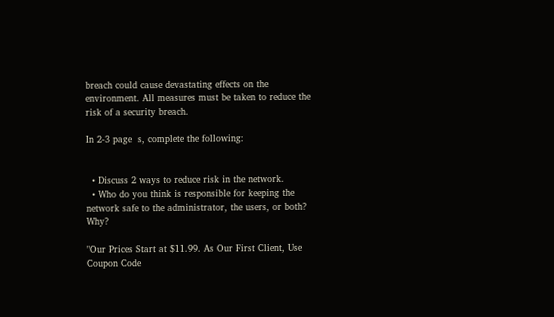breach could cause devastating effects on the environment. All measures must be taken to reduce the risk of a security breach.

In 2-3 page  s, complete the following:


  • Discuss 2 ways to reduce risk in the network.
  • Who do you think is responsible for keeping the network safe to the administrator, the users, or both? Why?

"Our Prices Start at $11.99. As Our First Client, Use Coupon Code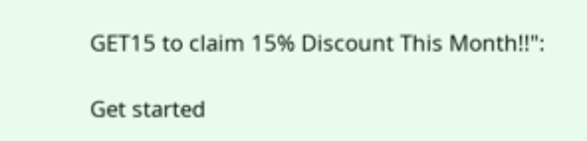GET15 to claim 15% Discount This Month!!":

Get started